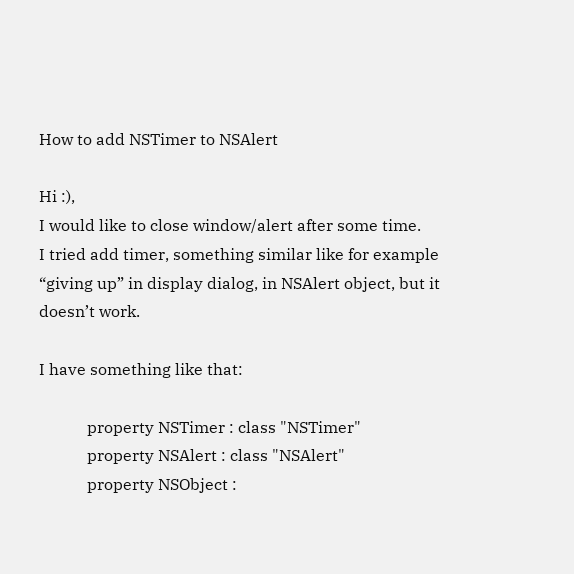How to add NSTimer to NSAlert

Hi :),
I would like to close window/alert after some time.
I tried add timer, something similar like for example “giving up” in display dialog, in NSAlert object, but it doesn’t work.

I have something like that:

            property NSTimer : class "NSTimer"
            property NSAlert : class "NSAlert"
            property NSObject :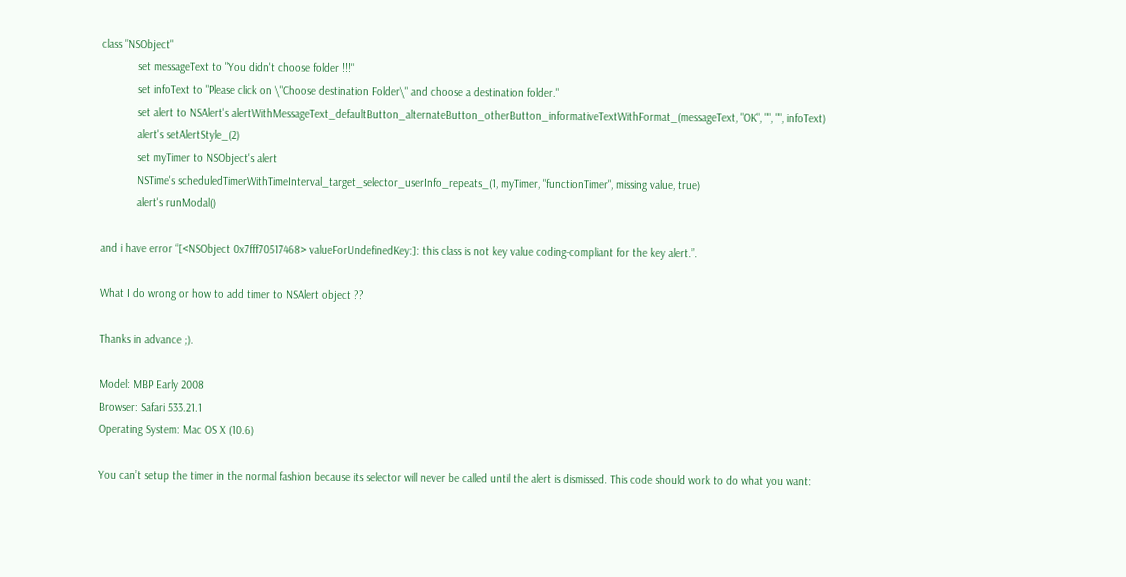class "NSObject"
            set messageText to "You didn't choose folder !!!"
            set infoText to "Please click on \"Choose destination Folder\" and choose a destination folder."
            set alert to NSAlert's alertWithMessageText_defaultButton_alternateButton_otherButton_informativeTextWithFormat_(messageText, "OK", "", "", infoText)
            alert's setAlertStyle_(2)
            set myTimer to NSObject's alert
            NSTime's scheduledTimerWithTimeInterval_target_selector_userInfo_repeats_(1, myTimer, "functionTimer", missing value, true)
            alert's runModal()

and i have error “[<NSObject 0x7fff70517468> valueForUndefinedKey:]: this class is not key value coding-compliant for the key alert.”.

What I do wrong or how to add timer to NSAlert object ??

Thanks in advance ;).

Model: MBP Early 2008
Browser: Safari 533.21.1
Operating System: Mac OS X (10.6)

You can’t setup the timer in the normal fashion because its selector will never be called until the alert is dismissed. This code should work to do what you want: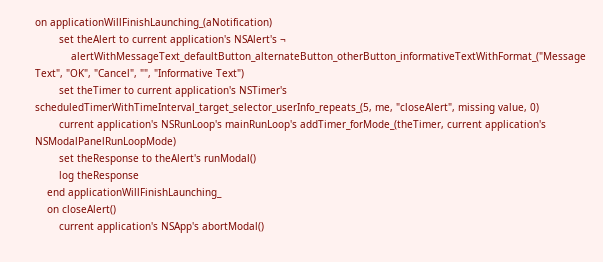on applicationWillFinishLaunching_(aNotification)
        set theAlert to current application's NSAlert's ¬
            alertWithMessageText_defaultButton_alternateButton_otherButton_informativeTextWithFormat_("Message Text", "OK", "Cancel", "", "Informative Text")
        set theTimer to current application's NSTimer's scheduledTimerWithTimeInterval_target_selector_userInfo_repeats_(5, me, "closeAlert", missing value, 0)
        current application's NSRunLoop's mainRunLoop's addTimer_forMode_(theTimer, current application's NSModalPanelRunLoopMode)
        set theResponse to theAlert's runModal()
        log theResponse
    end applicationWillFinishLaunching_
    on closeAlert()
        current application's NSApp's abortModal()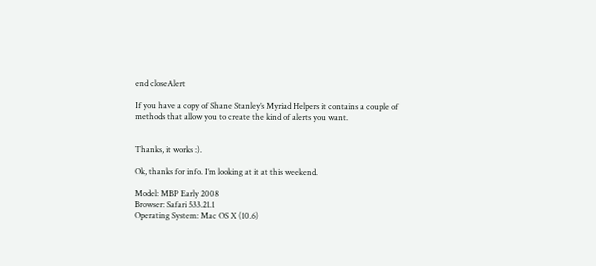end closeAlert

If you have a copy of Shane Stanley’s Myriad Helpers it contains a couple of methods that allow you to create the kind of alerts you want.


Thanks, it works :).

Ok, thanks for info. I’m looking at it at this weekend.

Model: MBP Early 2008
Browser: Safari 533.21.1
Operating System: Mac OS X (10.6)